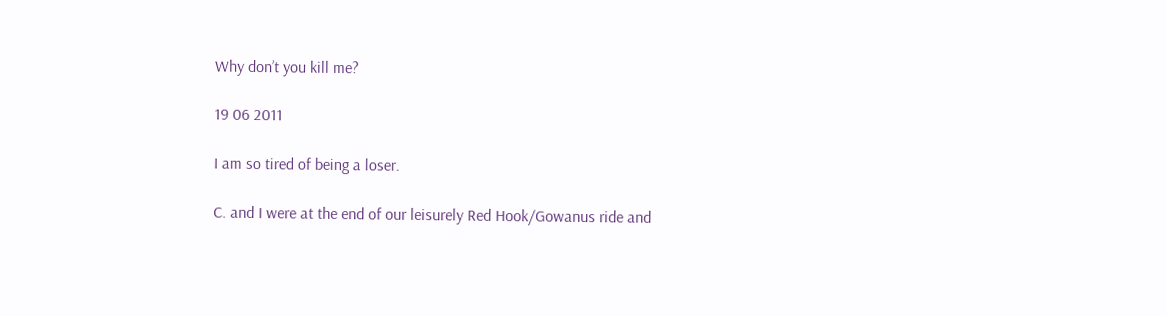Why don’t you kill me?

19 06 2011

I am so tired of being a loser.

C. and I were at the end of our leisurely Red Hook/Gowanus ride and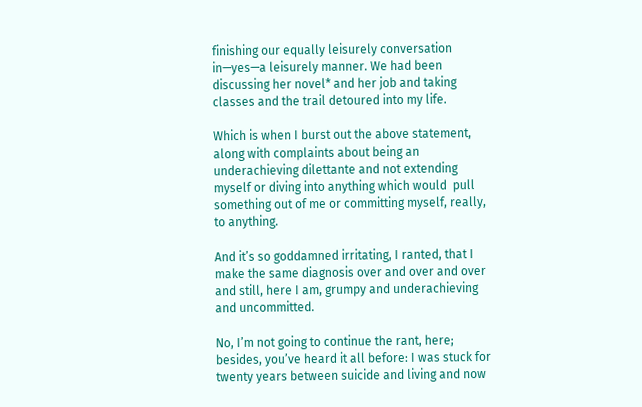finishing our equally leisurely conversation in—yes—a leisurely manner. We had been discussing her novel* and her job and taking classes and the trail detoured into my life.

Which is when I burst out the above statement, along with complaints about being an underachieving dilettante and not extending myself or diving into anything which would  pull something out of me or committing myself, really, to anything.

And it’s so goddamned irritating, I ranted, that I make the same diagnosis over and over and over and still, here I am, grumpy and underachieving and uncommitted.

No, I’m not going to continue the rant, here; besides, you’ve heard it all before: I was stuck for twenty years between suicide and living and now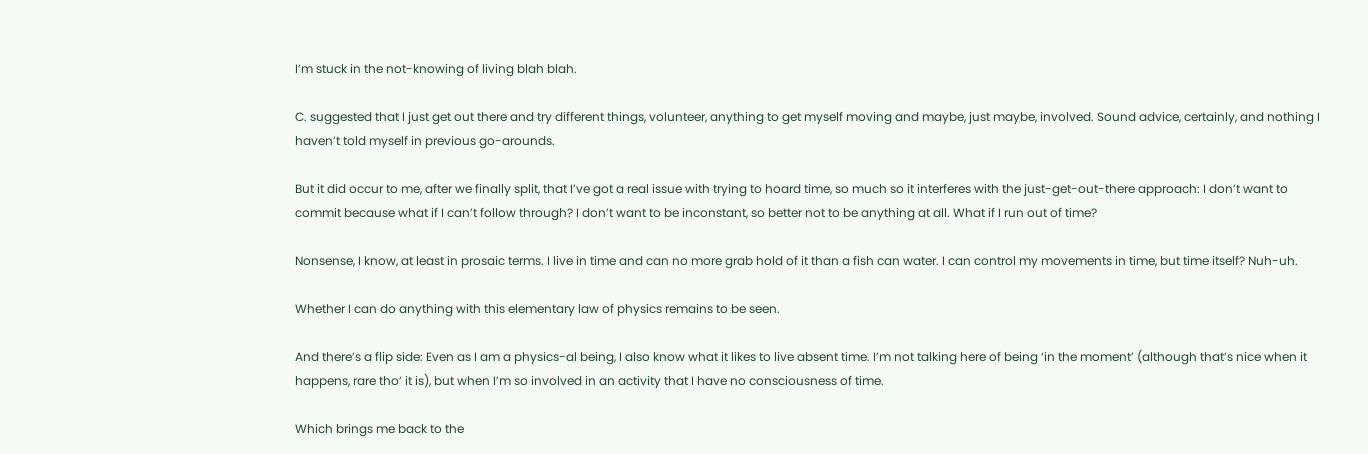I’m stuck in the not-knowing of living blah blah.

C. suggested that I just get out there and try different things, volunteer, anything to get myself moving and maybe, just maybe, involved. Sound advice, certainly, and nothing I haven’t told myself in previous go-arounds.

But it did occur to me, after we finally split, that I’ve got a real issue with trying to hoard time, so much so it interferes with the just-get-out-there approach: I don’t want to commit because what if I can’t follow through? I don’t want to be inconstant, so better not to be anything at all. What if I run out of time?

Nonsense, I know, at least in prosaic terms. I live in time and can no more grab hold of it than a fish can water. I can control my movements in time, but time itself? Nuh-uh.

Whether I can do anything with this elementary law of physics remains to be seen.

And there’s a flip side: Even as I am a physics-al being, I also know what it likes to live absent time. I’m not talking here of being ‘in the moment’ (although that’s nice when it happens, rare tho’ it is), but when I’m so involved in an activity that I have no consciousness of time.

Which brings me back to the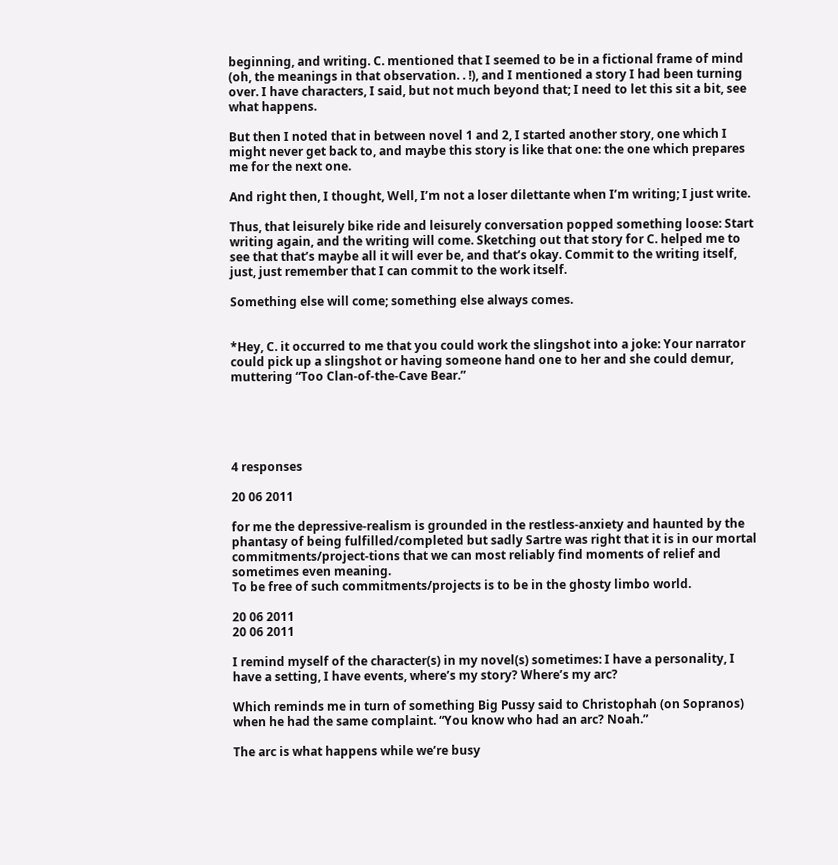beginning, and writing. C. mentioned that I seemed to be in a fictional frame of mind (oh, the meanings in that observation. . !), and I mentioned a story I had been turning over. I have characters, I said, but not much beyond that; I need to let this sit a bit, see what happens.

But then I noted that in between novel 1 and 2, I started another story, one which I might never get back to, and maybe this story is like that one: the one which prepares me for the next one.

And right then, I thought, Well, I’m not a loser dilettante when I’m writing; I just write.

Thus, that leisurely bike ride and leisurely conversation popped something loose: Start writing again, and the writing will come. Sketching out that story for C. helped me to see that that’s maybe all it will ever be, and that’s okay. Commit to the writing itself, just, just remember that I can commit to the work itself.

Something else will come; something else always comes.


*Hey, C. it occurred to me that you could work the slingshot into a joke: Your narrator could pick up a slingshot or having someone hand one to her and she could demur, muttering “Too Clan-of-the-Cave Bear.”





4 responses

20 06 2011

for me the depressive-realism is grounded in the restless-anxiety and haunted by the phantasy of being fulfilled/completed but sadly Sartre was right that it is in our mortal commitments/project-tions that we can most reliably find moments of relief and sometimes even meaning.
To be free of such commitments/projects is to be in the ghosty limbo world.

20 06 2011
20 06 2011

I remind myself of the character(s) in my novel(s) sometimes: I have a personality, I have a setting, I have events, where’s my story? Where’s my arc?

Which reminds me in turn of something Big Pussy said to Christophah (on Sopranos) when he had the same complaint. “You know who had an arc? Noah.”

The arc is what happens while we’re busy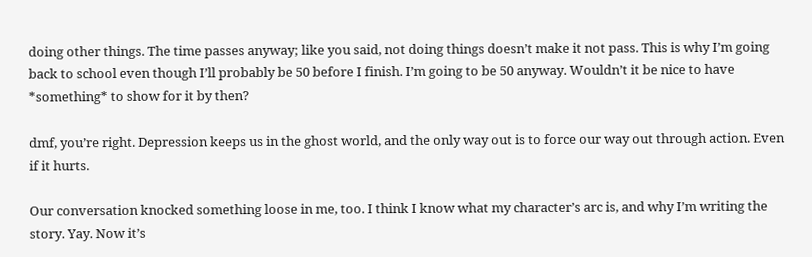doing other things. The time passes anyway; like you said, not doing things doesn’t make it not pass. This is why I’m going back to school even though I’ll probably be 50 before I finish. I’m going to be 50 anyway. Wouldn’t it be nice to have *something* to show for it by then?

dmf, you’re right. Depression keeps us in the ghost world, and the only way out is to force our way out through action. Even if it hurts.

Our conversation knocked something loose in me, too. I think I know what my character’s arc is, and why I’m writing the story. Yay. Now it’s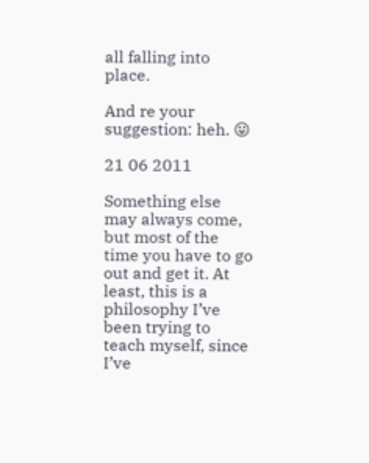all falling into place.

And re your suggestion: heh. 😛

21 06 2011

Something else may always come, but most of the time you have to go out and get it. At least, this is a philosophy I’ve been trying to teach myself, since I’ve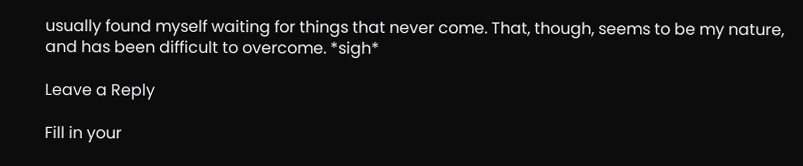usually found myself waiting for things that never come. That, though, seems to be my nature, and has been difficult to overcome. *sigh*

Leave a Reply

Fill in your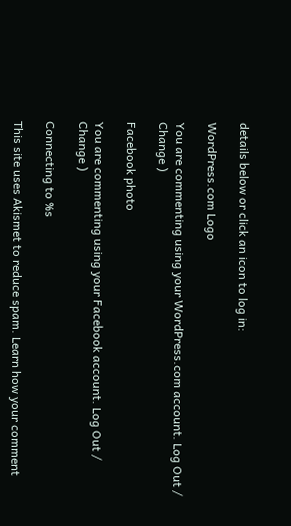details below or click an icon to log in:

WordPress.com Logo

You are commenting using your WordPress.com account. Log Out /  Change )

Facebook photo

You are commenting using your Facebook account. Log Out /  Change )

Connecting to %s

This site uses Akismet to reduce spam. Learn how your comment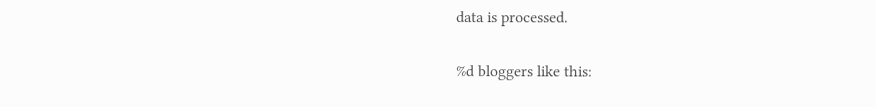data is processed.

%d bloggers like this: